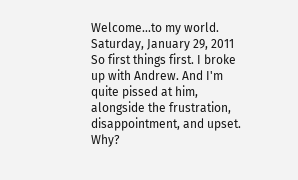Welcome...to my world.
Saturday, January 29, 2011
So first things first. I broke up with Andrew. And I'm quite pissed at him, alongside the frustration, disappointment, and upset. Why?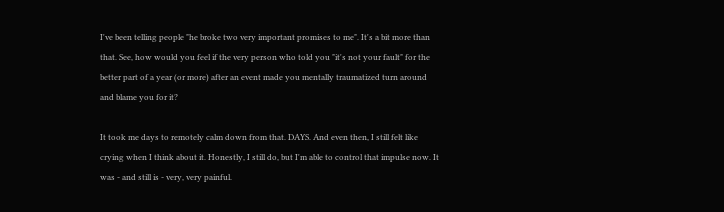I've been telling people "he broke two very important promises to me". It's a bit more than that. See, how would you feel if the very person who told you "it's not your fault" for the better part of a year (or more) after an event made you mentally traumatized turn around and blame you for it?

It took me days to remotely calm down from that. DAYS. And even then, I still felt like crying when I think about it. Honestly, I still do, but I'm able to control that impulse now. It was - and still is - very, very painful.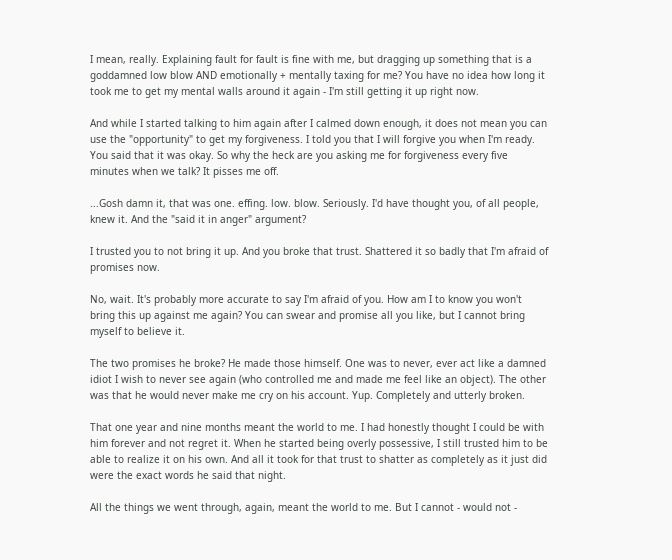I mean, really. Explaining fault for fault is fine with me, but dragging up something that is a goddamned low blow AND emotionally + mentally taxing for me? You have no idea how long it took me to get my mental walls around it again - I'm still getting it up right now.

And while I started talking to him again after I calmed down enough, it does not mean you can use the "opportunity" to get my forgiveness. I told you that I will forgive you when I'm ready. You said that it was okay. So why the heck are you asking me for forgiveness every five minutes when we talk? It pisses me off.

...Gosh damn it, that was one. effing. low. blow. Seriously. I'd have thought you, of all people, knew it. And the "said it in anger" argument?

I trusted you to not bring it up. And you broke that trust. Shattered it so badly that I'm afraid of promises now.

No, wait. It's probably more accurate to say I'm afraid of you. How am I to know you won't bring this up against me again? You can swear and promise all you like, but I cannot bring myself to believe it.

The two promises he broke? He made those himself. One was to never, ever act like a damned idiot I wish to never see again (who controlled me and made me feel like an object). The other was that he would never make me cry on his account. Yup. Completely and utterly broken.

That one year and nine months meant the world to me. I had honestly thought I could be with him forever and not regret it. When he started being overly possessive, I still trusted him to be able to realize it on his own. And all it took for that trust to shatter as completely as it just did were the exact words he said that night.

All the things we went through, again, meant the world to me. But I cannot - would not -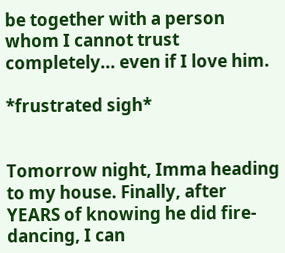be together with a person whom I cannot trust completely... even if I love him.

*frustrated sigh*


Tomorrow night, Imma heading to my house. Finally, after YEARS of knowing he did fire-dancing, I can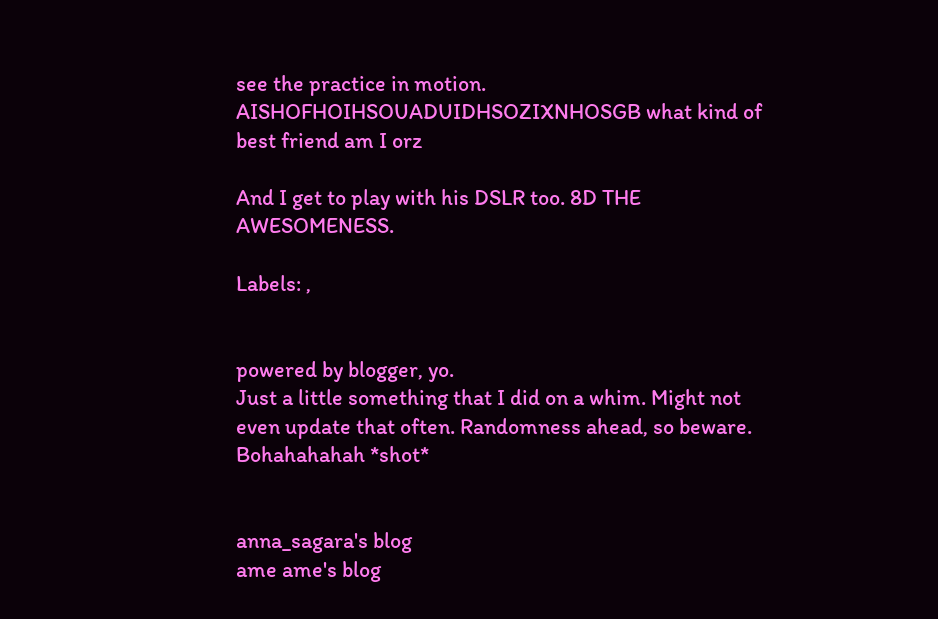see the practice in motion. AISHOFHOIHSOUADUIDHSOZIXNHOSGB what kind of best friend am I orz

And I get to play with his DSLR too. 8D THE AWESOMENESS.

Labels: ,


powered by blogger, yo.
Just a little something that I did on a whim. Might not even update that often. Randomness ahead, so beware. Bohahahahah *shot*


anna_sagara's blog
ame ame's blog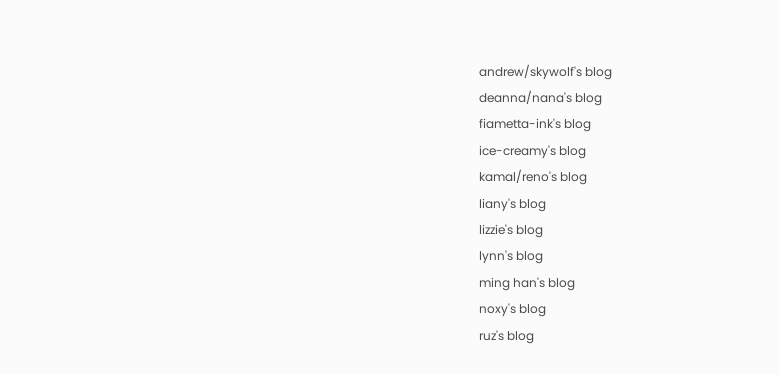andrew/skywolf's blog
deanna/nana's blog
fiametta-ink's blog
ice-creamy's blog
kamal/reno's blog
liany's blog
lizzie's blog
lynn's blog
ming han's blog
noxy's blog
ruz's blog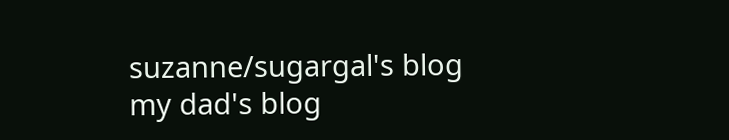suzanne/sugargal's blog
my dad's blog